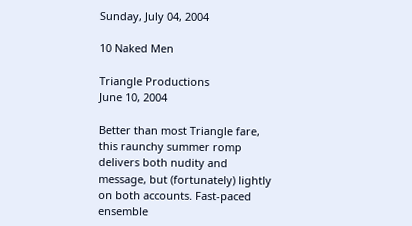Sunday, July 04, 2004

10 Naked Men

Triangle Productions
June 10, 2004

Better than most Triangle fare, this raunchy summer romp delivers both nudity and message, but (fortunately) lightly on both accounts. Fast-paced ensemble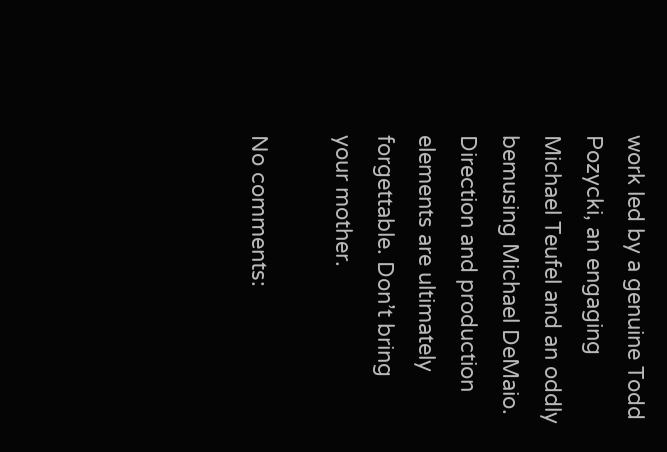work led by a genuine Todd Pozycki, an engaging Michael Teufel and an oddly bemusing Michael DeMaio. Direction and production elements are ultimately forgettable. Don’t bring your mother.

No comments: